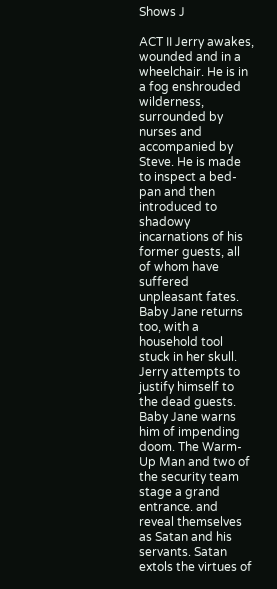Shows J

ACT II Jerry awakes, wounded and in a wheelchair. He is in a fog enshrouded wilderness, surrounded by nurses and accompanied by Steve. He is made to inspect a bed-pan and then introduced to shadowy incarnations of his former guests, all of whom have suffered unpleasant fates. Baby Jane returns too, with a household tool stuck in her skull. Jerry attempts to justify himself to the dead guests. Baby Jane warns him of impending doom. The Warm-Up Man and two of the security team stage a grand entrance. and reveal themselves as Satan and his servants. Satan extols the virtues of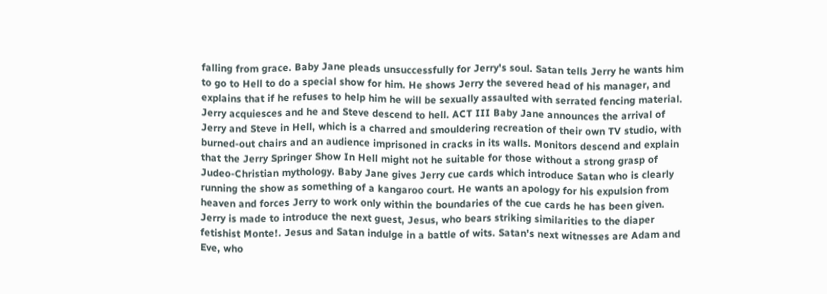falling from grace. Baby Jane pleads unsuccessfully for Jerry's soul. Satan tells Jerry he wants him to go to Hell to do a special show for him. He shows Jerry the severed head of his manager, and explains that if he refuses to help him he will be sexually assaulted with serrated fencing material. Jerry acquiesces and he and Steve descend to hell. ACT III Baby Jane announces the arrival of Jerry and Steve in Hell, which is a charred and smouldering recreation of their own TV studio, with burned-out chairs and an audience imprisoned in cracks in its walls. Monitors descend and explain that the Jerry Springer Show In Hell might not he suitable for those without a strong grasp of Judeo-Christian mythology. Baby Jane gives Jerry cue cards which introduce Satan who is clearly running the show as something of a kangaroo court. He wants an apology for his expulsion from heaven and forces Jerry to work only within the boundaries of the cue cards he has been given. Jerry is made to introduce the next guest, Jesus, who bears striking similarities to the diaper fetishist Monte!. Jesus and Satan indulge in a battle of wits. Satan's next witnesses are Adam and Eve, who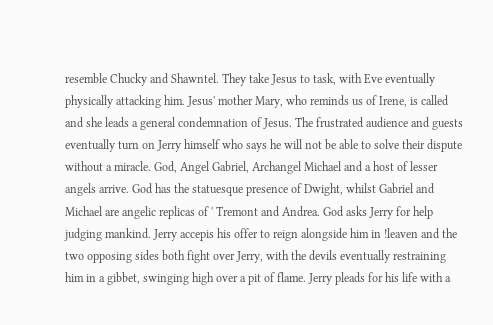resemble Chucky and Shawntel. They take Jesus to task, with Eve eventually physically attacking him. Jesus' mother Mary, who reminds us of Irene, is called and she leads a general condemnation of Jesus. The frustrated audience and guests eventually turn on Jerry himself who says he will not be able to solve their dispute without a miracle. God, Angel Gabriel, Archangel Michael and a host of lesser angels arrive. God has the statuesque presence of Dwight, whilst Gabriel and Michael are angelic replicas of ' Tremont and Andrea. God asks Jerry for help judging mankind. Jerry accepis his offer to reign alongside him in !leaven and the two opposing sides both fight over Jerry, with the devils eventually restraining him in a gibbet, swinging high over a pit of flame. Jerry pleads for his life with a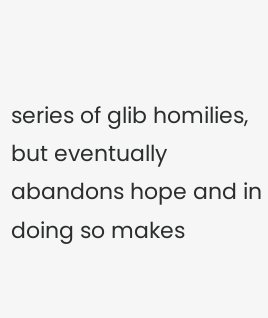series of glib homilies, but eventually abandons hope and in doing so makes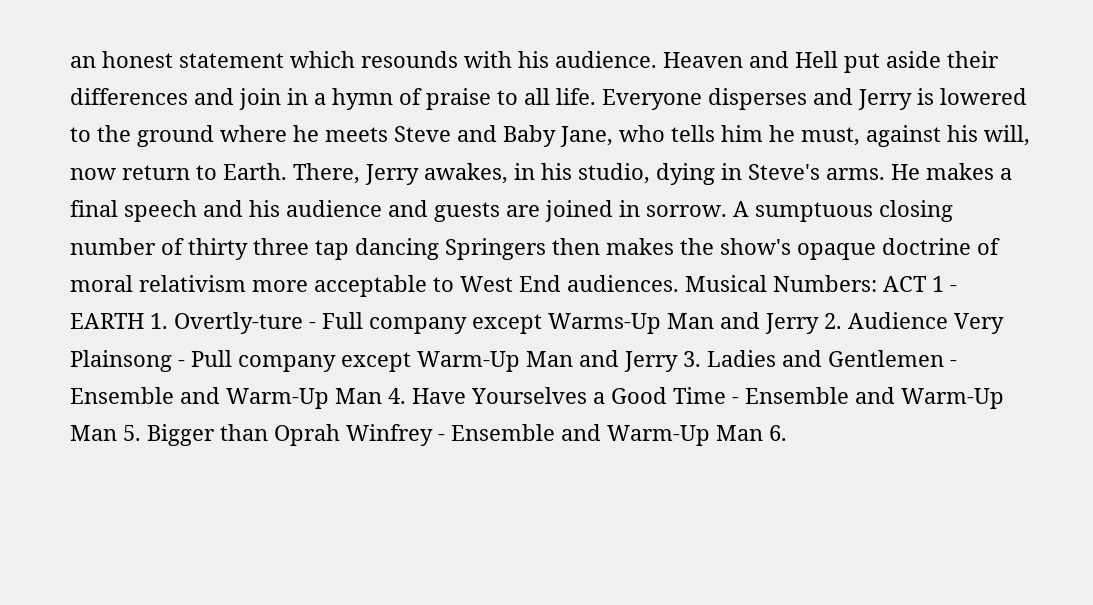an honest statement which resounds with his audience. Heaven and Hell put aside their differences and join in a hymn of praise to all life. Everyone disperses and Jerry is lowered to the ground where he meets Steve and Baby Jane, who tells him he must, against his will, now return to Earth. There, Jerry awakes, in his studio, dying in Steve's arms. He makes a final speech and his audience and guests are joined in sorrow. A sumptuous closing number of thirty three tap dancing Springers then makes the show's opaque doctrine of moral relativism more acceptable to West End audiences. Musical Numbers: ACT 1 - EARTH 1. Overtly-ture - Full company except Warms-Up Man and Jerry 2. Audience Very Plainsong - Pull company except Warm-Up Man and Jerry 3. Ladies and Gentlemen - Ensemble and Warm-Up Man 4. Have Yourselves a Good Time - Ensemble and Warm-Up Man 5. Bigger than Oprah Winfrey - Ensemble and Warm-Up Man 6.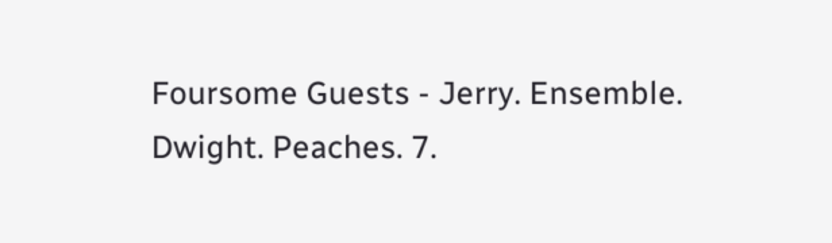Foursome Guests - Jerry. Ensemble. Dwight. Peaches. 7.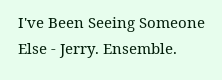I've Been Seeing Someone Else - Jerry. Ensemble.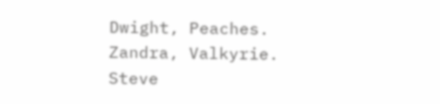Dwight, Peaches. Zandra, Valkyrie. Steve